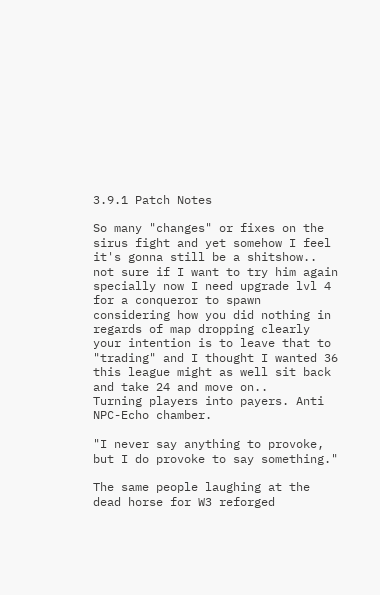3.9.1 Patch Notes

So many "changes" or fixes on the sirus fight and yet somehow I feel it's gonna still be a shitshow.. not sure if I want to try him again specially now I need upgrade lvl 4 for a conqueror to spawn considering how you did nothing in regards of map dropping clearly your intention is to leave that to "trading" and I thought I wanted 36 this league might as well sit back and take 24 and move on..
Turning players into payers. Anti NPC-Echo chamber.

"I never say anything to provoke, but I do provoke to say something."

The same people laughing at the dead horse for W3 reforged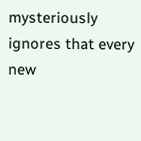mysteriously ignores that every new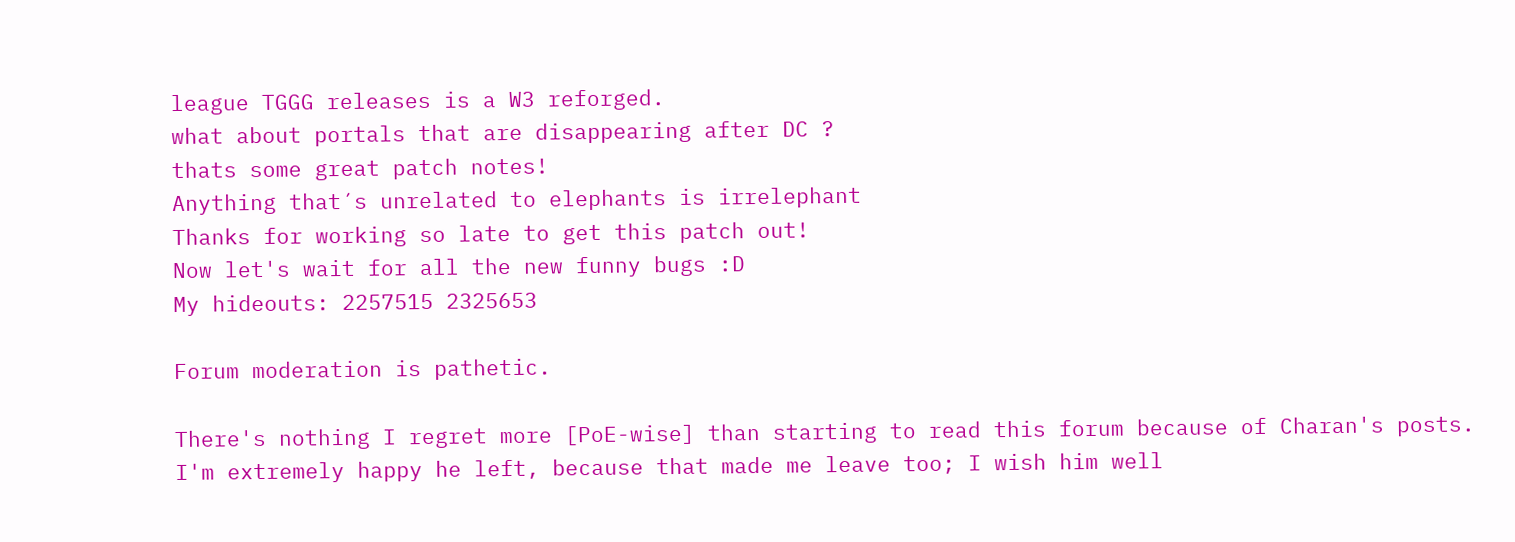league TGGG releases is a W3 reforged.
what about portals that are disappearing after DC ?
thats some great patch notes!
Anything that´s unrelated to elephants is irrelephant
Thanks for working so late to get this patch out!
Now let's wait for all the new funny bugs :D
My hideouts: 2257515 2325653

Forum moderation is pathetic.

There's nothing I regret more [PoE-wise] than starting to read this forum because of Charan's posts. I'm extremely happy he left, because that made me leave too; I wish him well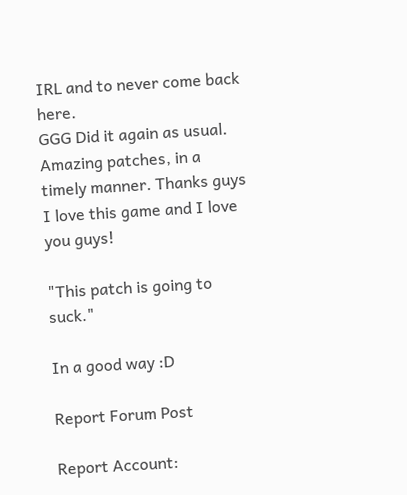IRL and to never come back here.
GGG Did it again as usual. Amazing patches, in a timely manner. Thanks guys
I love this game and I love you guys!

"This patch is going to suck."

In a good way :D

Report Forum Post

Report Account: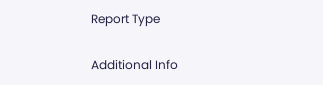Report Type

Additional Info